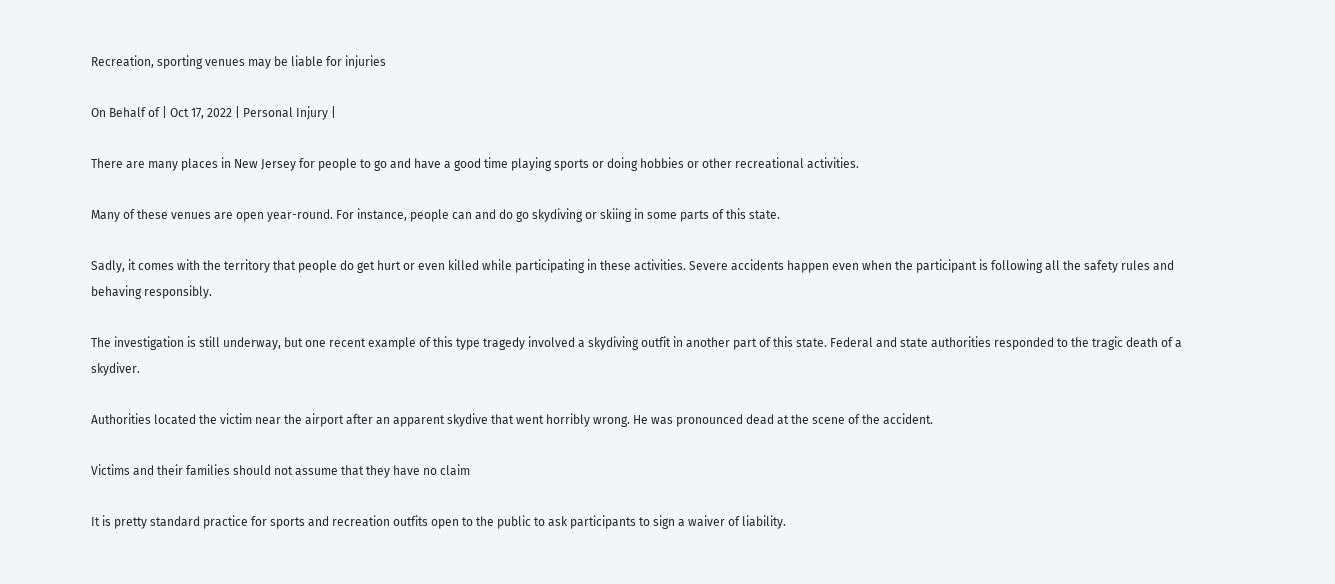Recreation, sporting venues may be liable for injuries

On Behalf of | Oct 17, 2022 | Personal Injury |

There are many places in New Jersey for people to go and have a good time playing sports or doing hobbies or other recreational activities.

Many of these venues are open year-round. For instance, people can and do go skydiving or skiing in some parts of this state.

Sadly, it comes with the territory that people do get hurt or even killed while participating in these activities. Severe accidents happen even when the participant is following all the safety rules and behaving responsibly.

The investigation is still underway, but one recent example of this type tragedy involved a skydiving outfit in another part of this state. Federal and state authorities responded to the tragic death of a skydiver.

Authorities located the victim near the airport after an apparent skydive that went horribly wrong. He was pronounced dead at the scene of the accident.

Victims and their families should not assume that they have no claim

It is pretty standard practice for sports and recreation outfits open to the public to ask participants to sign a waiver of liability.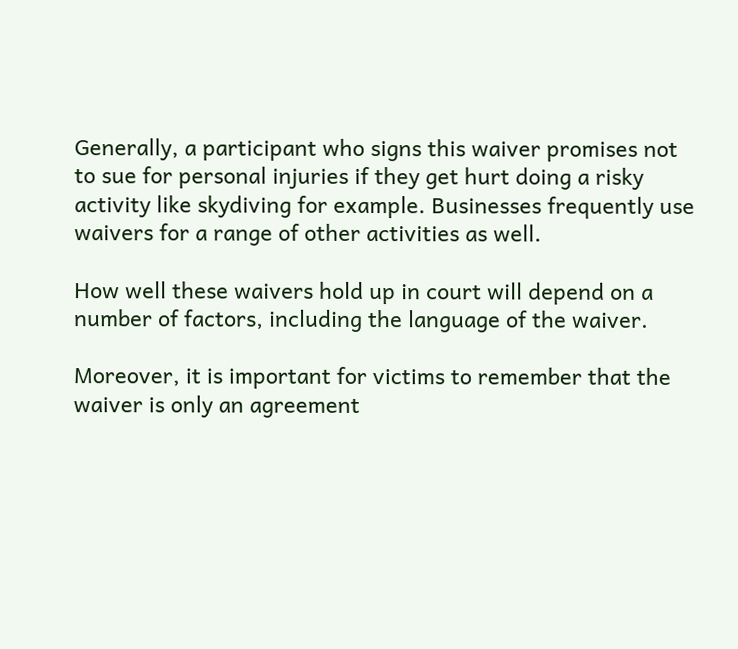Generally, a participant who signs this waiver promises not to sue for personal injuries if they get hurt doing a risky activity like skydiving for example. Businesses frequently use waivers for a range of other activities as well.

How well these waivers hold up in court will depend on a number of factors, including the language of the waiver.

Moreover, it is important for victims to remember that the waiver is only an agreement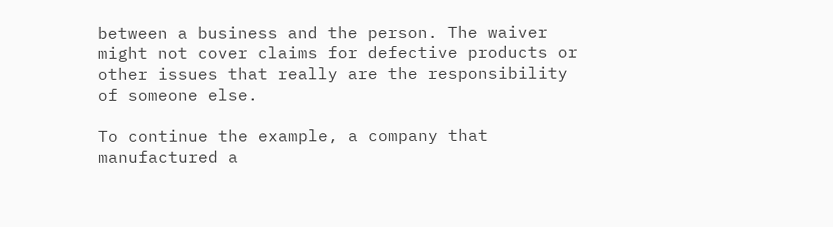between a business and the person. The waiver might not cover claims for defective products or other issues that really are the responsibility of someone else.

To continue the example, a company that manufactured a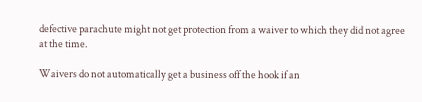defective parachute might not get protection from a waiver to which they did not agree at the time.

Waivers do not automatically get a business off the hook if an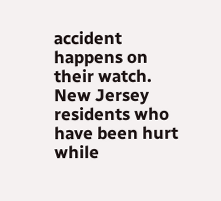accident happens on their watch. New Jersey residents who have been hurt while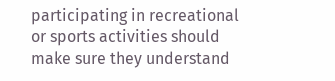participating in recreational or sports activities should make sure they understand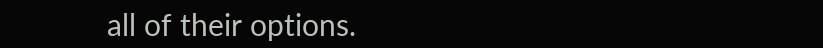all of their options.